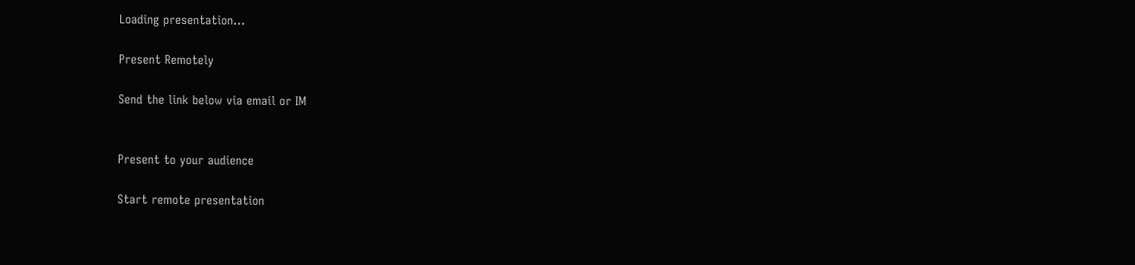Loading presentation...

Present Remotely

Send the link below via email or IM


Present to your audience

Start remote presentation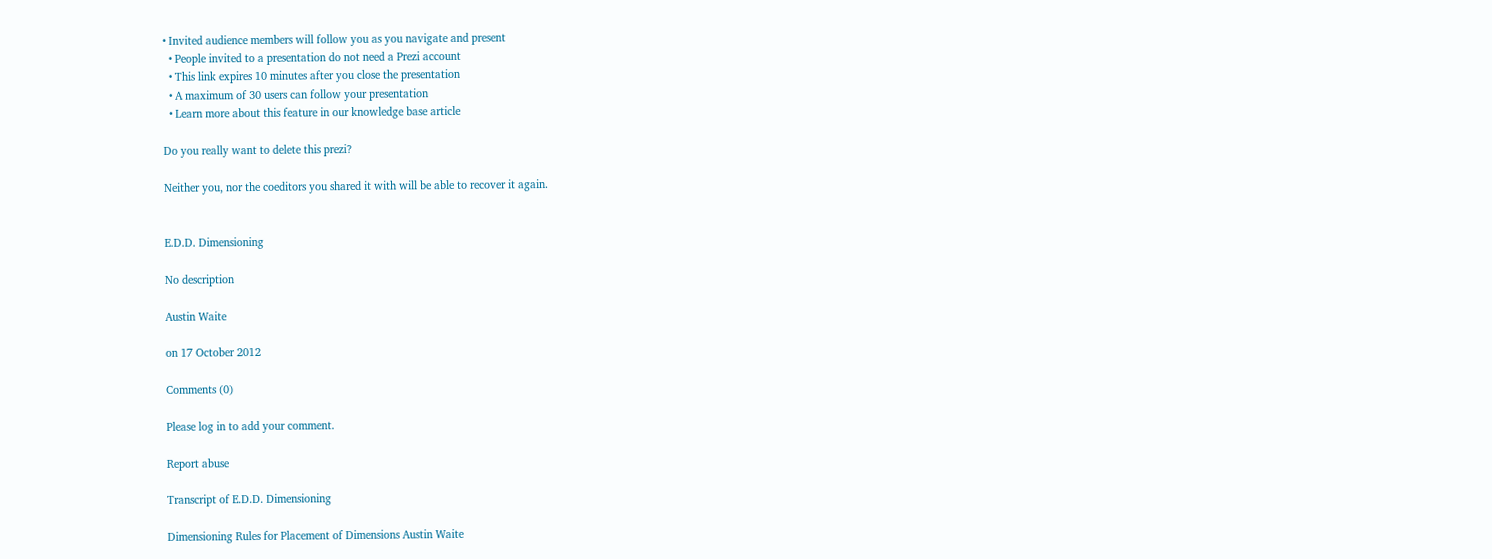• Invited audience members will follow you as you navigate and present
  • People invited to a presentation do not need a Prezi account
  • This link expires 10 minutes after you close the presentation
  • A maximum of 30 users can follow your presentation
  • Learn more about this feature in our knowledge base article

Do you really want to delete this prezi?

Neither you, nor the coeditors you shared it with will be able to recover it again.


E.D.D. Dimensioning

No description

Austin Waite

on 17 October 2012

Comments (0)

Please log in to add your comment.

Report abuse

Transcript of E.D.D. Dimensioning

Dimensioning Rules for Placement of Dimensions Austin Waite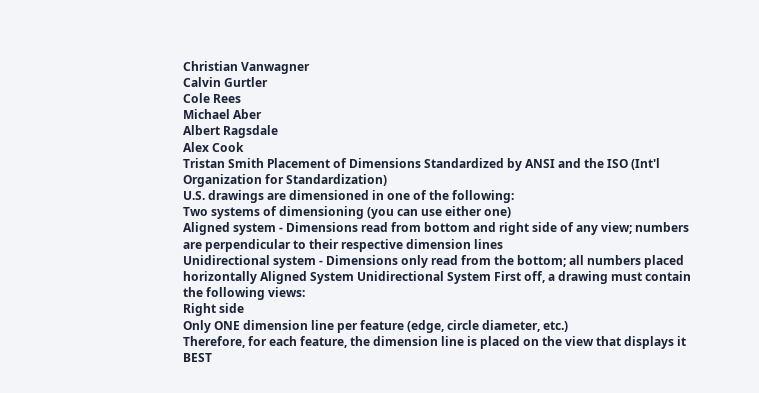Christian Vanwagner
Calvin Gurtler
Cole Rees
Michael Aber
Albert Ragsdale
Alex Cook
Tristan Smith Placement of Dimensions Standardized by ANSI and the ISO (Int'l Organization for Standardization)
U.S. drawings are dimensioned in one of the following:
Two systems of dimensioning (you can use either one)
Aligned system - Dimensions read from bottom and right side of any view; numbers are perpendicular to their respective dimension lines
Unidirectional system - Dimensions only read from the bottom; all numbers placed horizontally Aligned System Unidirectional System First off, a drawing must contain the following views:
Right side
Only ONE dimension line per feature (edge, circle diameter, etc.)
Therefore, for each feature, the dimension line is placed on the view that displays it BEST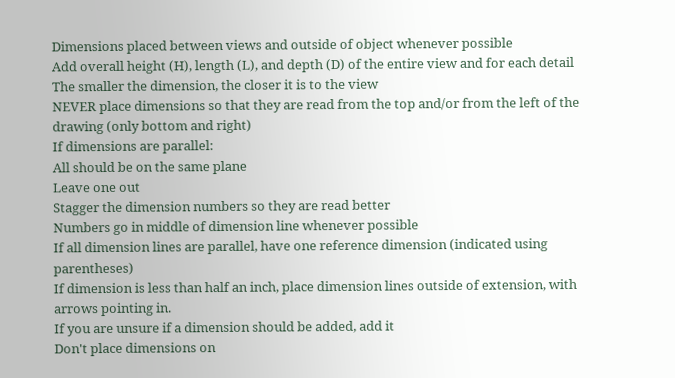Dimensions placed between views and outside of object whenever possible
Add overall height (H), length (L), and depth (D) of the entire view and for each detail
The smaller the dimension, the closer it is to the view
NEVER place dimensions so that they are read from the top and/or from the left of the drawing (only bottom and right)
If dimensions are parallel:
All should be on the same plane
Leave one out
Stagger the dimension numbers so they are read better
Numbers go in middle of dimension line whenever possible
If all dimension lines are parallel, have one reference dimension (indicated using parentheses)
If dimension is less than half an inch, place dimension lines outside of extension, with arrows pointing in.
If you are unsure if a dimension should be added, add it
Don't place dimensions on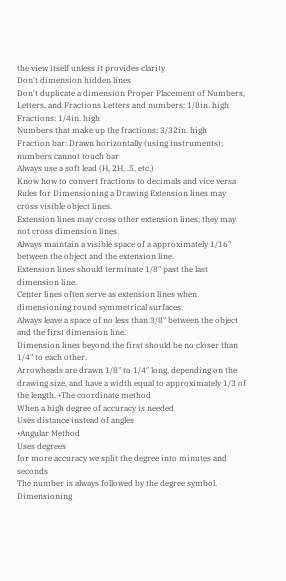the view itself unless it provides clarity
Don't dimension hidden lines
Don't duplicate a dimension Proper Placement of Numbers, Letters, and Fractions Letters and numbers: 1/8in. high
Fractions: 1/4in. high
Numbers that make up the fractions: 3/32in. high
Fraction bar: Drawn horizontally (using instruments); numbers cannot touch bar
Always use a soft lead (H, 2H, .5, etc.)
Know how to convert fractions to decimals and vice versa Rules for Dimensioning a Drawing Extension lines may cross visible object lines.
Extension lines may cross other extension lines; they may not cross dimension lines.
Always maintain a visible space of a approximately 1/16" between the object and the extension line.
Extension lines should terminate 1/8" past the last dimension line.
Center lines often serve as extension lines when dimensioning round symmetrical surfaces.
Always leave a space of no less than 3/8" between the object and the first dimension line.
Dimension lines beyond the first should be no closer than 1/4" to each other.
Arrowheads are drawn 1/8" to 1/4" long, depending on the drawing size, and have a width equal to approximately 1/3 of the length. •The coordinate method
When a high degree of accuracy is needed
Uses distance instead of angles
•Angular Method
Uses degrees
for more accuracy we split the degree into minutes and seconds
The number is always followed by the degree symbol. Dimensioning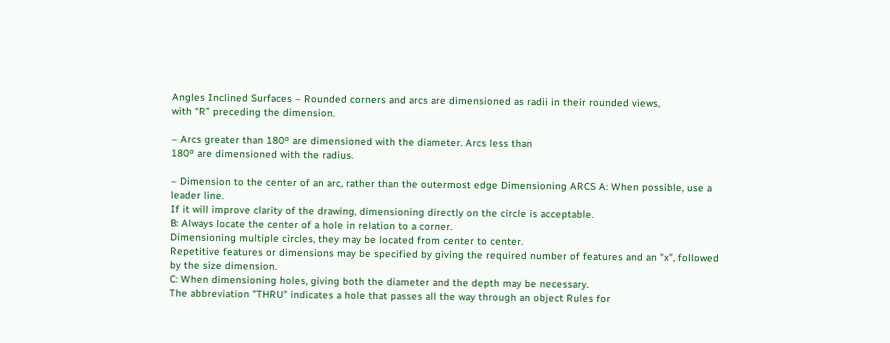Angles Inclined Surfaces – Rounded corners and arcs are dimensioned as radii in their rounded views,
with “R” preceding the dimension.

– Arcs greater than 180º are dimensioned with the diameter. Arcs less than
180º are dimensioned with the radius.

– Dimension to the center of an arc, rather than the outermost edge Dimensioning ARCS A: When possible, use a leader line.
If it will improve clarity of the drawing, dimensioning directly on the circle is acceptable.
B: Always locate the center of a hole in relation to a corner.
Dimensioning multiple circles, they may be located from center to center.
Repetitive features or dimensions may be specified by giving the required number of features and an "x", followed by the size dimension.
C: When dimensioning holes, giving both the diameter and the depth may be necessary.
The abbreviation "THRU" indicates a hole that passes all the way through an object Rules for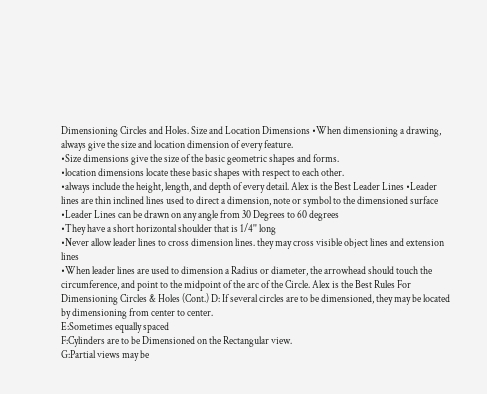Dimensioning Circles and Holes. Size and Location Dimensions •When dimensioning a drawing, always give the size and location dimension of every feature.
•Size dimensions give the size of the basic geometric shapes and forms.
•location dimensions locate these basic shapes with respect to each other.
•always include the height, length, and depth of every detail. Alex is the Best Leader Lines •Leader lines are thin inclined lines used to direct a dimension, note or symbol to the dimensioned surface
•Leader Lines can be drawn on any angle from 30 Degrees to 60 degrees
•They have a short horizontal shoulder that is 1/4'' long
•Never allow leader lines to cross dimension lines. they may cross visible object lines and extension lines
•When leader lines are used to dimension a Radius or diameter, the arrowhead should touch the circumference, and point to the midpoint of the arc of the Circle. Alex is the Best Rules For Dimensioning Circles & Holes (Cont.) D: If several circles are to be dimensioned, they may be located by dimensioning from center to center.
E:Sometimes equally spaced
F:Cylinders are to be Dimensioned on the Rectangular view.
G:Partial views may be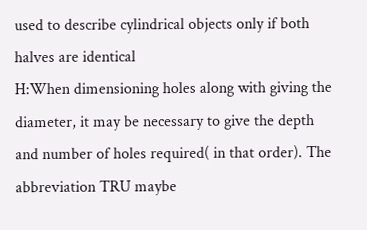used to describe cylindrical objects only if both halves are identical
H:When dimensioning holes along with giving the diameter, it may be necessary to give the depth and number of holes required( in that order). The abbreviation TRU maybe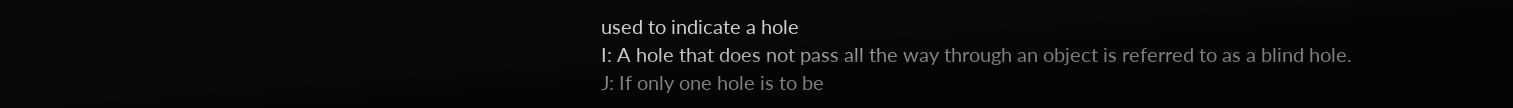used to indicate a hole
I: A hole that does not pass all the way through an object is referred to as a blind hole.
J: If only one hole is to be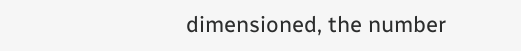dimensioned, the number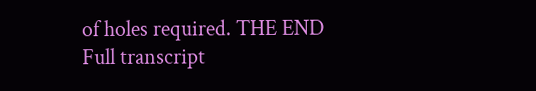of holes required. THE END
Full transcript